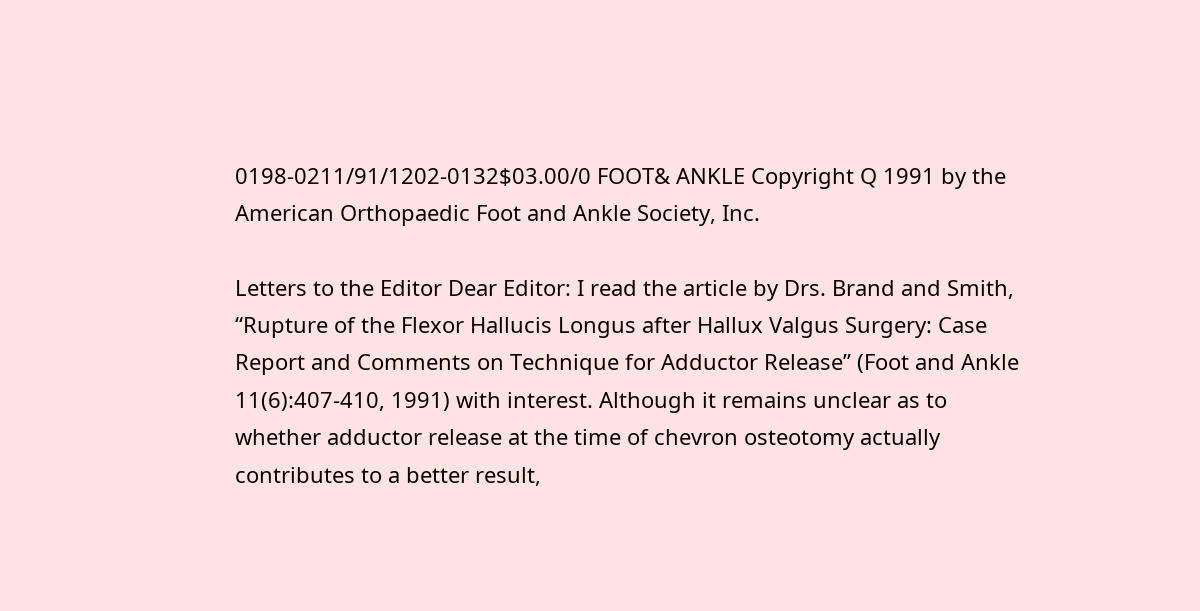0198-0211/91/1202-0132$03.00/0 FOOT& ANKLE Copyright Q 1991 by the American Orthopaedic Foot and Ankle Society, Inc.

Letters to the Editor Dear Editor: I read the article by Drs. Brand and Smith, “Rupture of the Flexor Hallucis Longus after Hallux Valgus Surgery: Case Report and Comments on Technique for Adductor Release” (Foot and Ankle 11(6):407-410, 1991) with interest. Although it remains unclear as to whether adductor release at the time of chevron osteotomy actually contributes to a better result,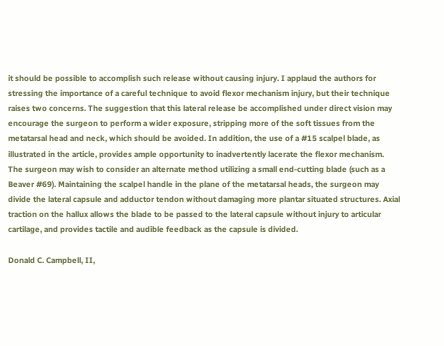it should be possible to accomplish such release without causing injury. I applaud the authors for stressing the importance of a careful technique to avoid flexor mechanism injury, but their technique raises two concerns. The suggestion that this lateral release be accomplished under direct vision may encourage the surgeon to perform a wider exposure, stripping more of the soft tissues from the metatarsal head and neck, which should be avoided. In addition, the use of a #15 scalpel blade, as illustrated in the article, provides ample opportunity to inadvertently lacerate the flexor mechanism. The surgeon may wish to consider an alternate method utilizing a small end-cutting blade (such as a Beaver #69). Maintaining the scalpel handle in the plane of the metatarsal heads, the surgeon may divide the lateral capsule and adductor tendon without damaging more plantar situated structures. Axial traction on the hallux allows the blade to be passed to the lateral capsule without injury to articular cartilage, and provides tactile and audible feedback as the capsule is divided.

Donald C. Campbell, II,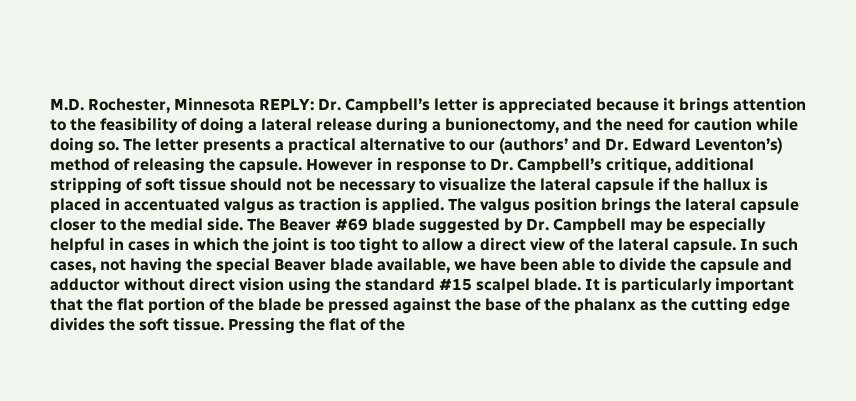M.D. Rochester, Minnesota REPLY: Dr. Campbell’s letter is appreciated because it brings attention to the feasibility of doing a lateral release during a bunionectomy, and the need for caution while doing so. The letter presents a practical alternative to our (authors’ and Dr. Edward Leventon’s) method of releasing the capsule. However in response to Dr. Campbell’s critique, additional stripping of soft tissue should not be necessary to visualize the lateral capsule if the hallux is placed in accentuated valgus as traction is applied. The valgus position brings the lateral capsule closer to the medial side. The Beaver #69 blade suggested by Dr. Campbell may be especially helpful in cases in which the joint is too tight to allow a direct view of the lateral capsule. In such cases, not having the special Beaver blade available, we have been able to divide the capsule and adductor without direct vision using the standard #15 scalpel blade. It is particularly important that the flat portion of the blade be pressed against the base of the phalanx as the cutting edge divides the soft tissue. Pressing the flat of the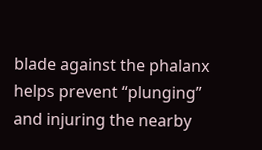blade against the phalanx helps prevent “plunging” and injuring the nearby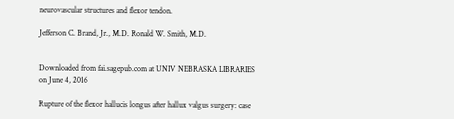neurovascular structures and flexor tendon.

Jefferson C. Brand, Jr., M.D. Ronald W. Smith, M.D.


Downloaded from fai.sagepub.com at UNIV NEBRASKA LIBRARIES on June 4, 2016

Rupture of the flexor hallucis longus after hallux valgus surgery: case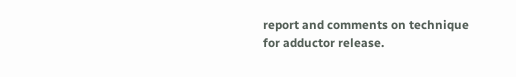report and comments on technique for adductor release.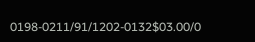0198-0211/91/1202-0132$03.00/0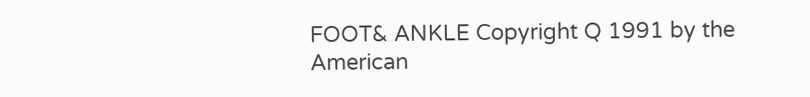FOOT& ANKLE Copyright Q 1991 by the American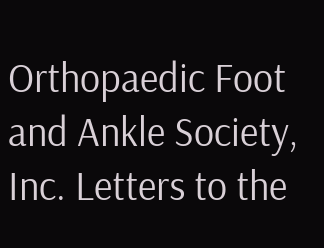Orthopaedic Foot and Ankle Society, Inc. Letters to the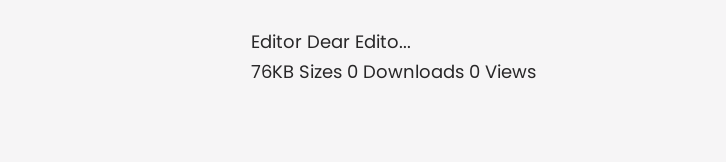Editor Dear Edito...
76KB Sizes 0 Downloads 0 Views